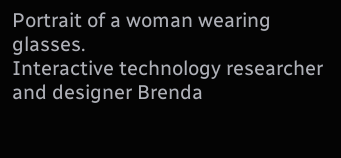Portrait of a woman wearing glasses.
Interactive technology researcher and designer Brenda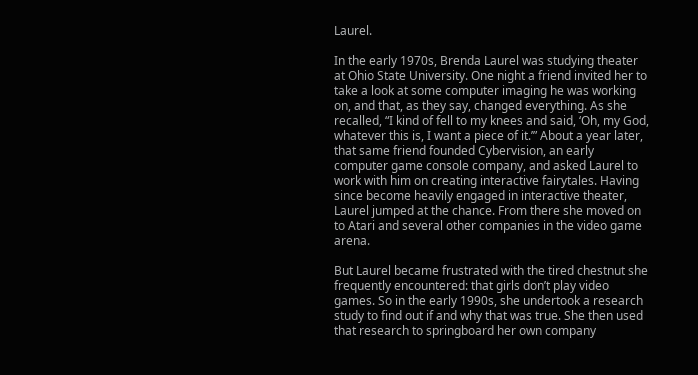Laurel.

In the early 1970s, Brenda Laurel was studying theater at Ohio State University. One night a friend invited her to take a look at some computer imaging he was working on, and that, as they say, changed everything. As she recalled, “I kind of fell to my knees and said, ‘Oh, my God, whatever this is, I want a piece of it.’” About a year later, that same friend founded Cybervision, an early computer game console company, and asked Laurel to work with him on creating interactive fairytales. Having since become heavily engaged in interactive theater, Laurel jumped at the chance. From there she moved on to Atari and several other companies in the video game arena.

But Laurel became frustrated with the tired chestnut she frequently encountered: that girls don’t play video games. So in the early 1990s, she undertook a research study to find out if and why that was true. She then used that research to springboard her own company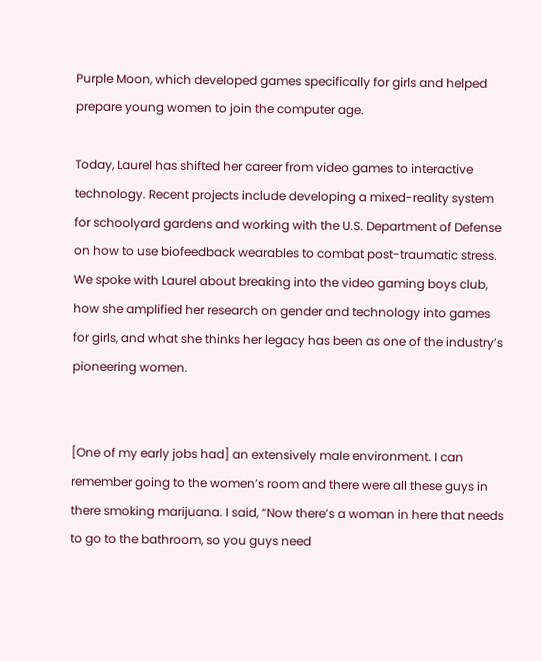Purple Moon, which developed games specifically for girls and helped prepare young women to join the computer age.

Today, Laurel has shifted her career from video games to interactive technology. Recent projects include developing a mixed-reality system for schoolyard gardens and working with the U.S. Department of Defense on how to use biofeedback wearables to combat post-traumatic stress. We spoke with Laurel about breaking into the video gaming boys club, how she amplified her research on gender and technology into games for girls, and what she thinks her legacy has been as one of the industry’s pioneering women.


[One of my early jobs had] an extensively male environment. I can remember going to the women’s room and there were all these guys in there smoking marijuana. I said, “Now there’s a woman in here that needs to go to the bathroom, so you guys need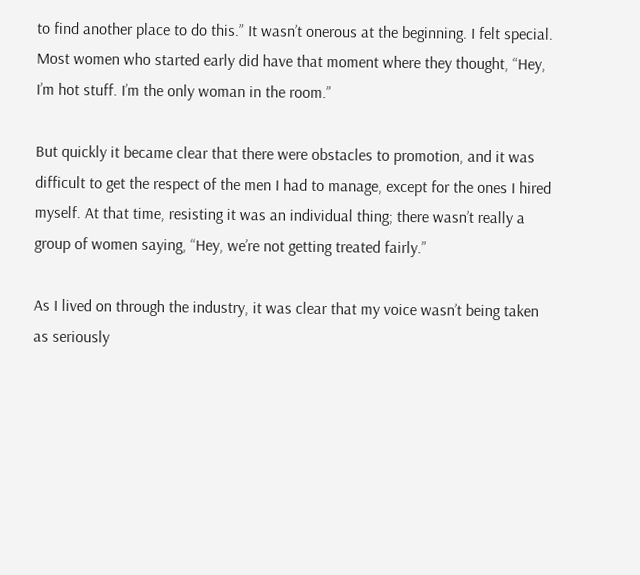to find another place to do this.” It wasn’t onerous at the beginning. I felt special. Most women who started early did have that moment where they thought, “Hey, I’m hot stuff. I’m the only woman in the room.”

But quickly it became clear that there were obstacles to promotion, and it was difficult to get the respect of the men I had to manage, except for the ones I hired myself. At that time, resisting it was an individual thing; there wasn’t really a group of women saying, “Hey, we’re not getting treated fairly.”

As I lived on through the industry, it was clear that my voice wasn’t being taken as seriously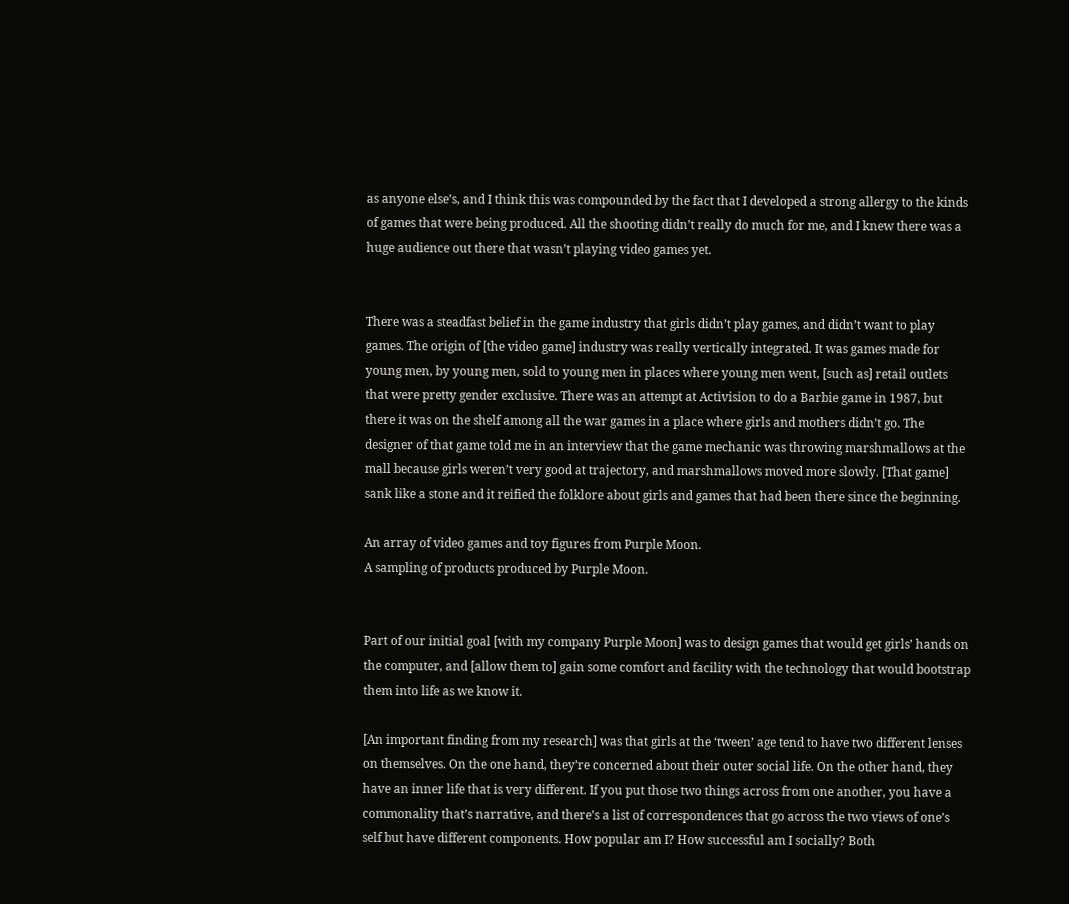as anyone else’s, and I think this was compounded by the fact that I developed a strong allergy to the kinds of games that were being produced. All the shooting didn’t really do much for me, and I knew there was a huge audience out there that wasn’t playing video games yet.


There was a steadfast belief in the game industry that girls didn’t play games, and didn’t want to play games. The origin of [the video game] industry was really vertically integrated. It was games made for young men, by young men, sold to young men in places where young men went, [such as] retail outlets that were pretty gender exclusive. There was an attempt at Activision to do a Barbie game in 1987, but there it was on the shelf among all the war games in a place where girls and mothers didn’t go. The designer of that game told me in an interview that the game mechanic was throwing marshmallows at the mall because girls weren’t very good at trajectory, and marshmallows moved more slowly. [That game] sank like a stone and it reified the folklore about girls and games that had been there since the beginning.

An array of video games and toy figures from Purple Moon.
A sampling of products produced by Purple Moon.


Part of our initial goal [with my company Purple Moon] was to design games that would get girls’ hands on the computer, and [allow them to] gain some comfort and facility with the technology that would bootstrap them into life as we know it.

[An important finding from my research] was that girls at the ‘tween’ age tend to have two different lenses on themselves. On the one hand, they’re concerned about their outer social life. On the other hand, they have an inner life that is very different. If you put those two things across from one another, you have a commonality that’s narrative, and there’s a list of correspondences that go across the two views of one’s self but have different components. How popular am I? How successful am I socially? Both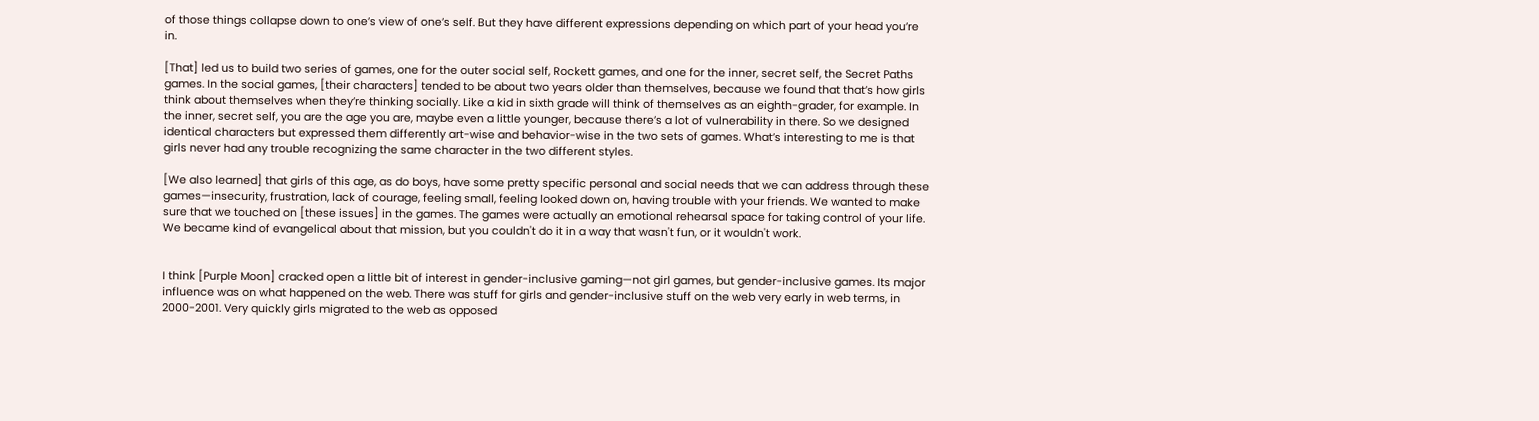of those things collapse down to one’s view of one’s self. But they have different expressions depending on which part of your head you’re in.

[That] led us to build two series of games, one for the outer social self, Rockett games, and one for the inner, secret self, the Secret Paths games. In the social games, [their characters] tended to be about two years older than themselves, because we found that that’s how girls think about themselves when they’re thinking socially. Like a kid in sixth grade will think of themselves as an eighth-grader, for example. In the inner, secret self, you are the age you are, maybe even a little younger, because there’s a lot of vulnerability in there. So we designed identical characters but expressed them differently art-wise and behavior-wise in the two sets of games. What’s interesting to me is that girls never had any trouble recognizing the same character in the two different styles.

[We also learned] that girls of this age, as do boys, have some pretty specific personal and social needs that we can address through these games—insecurity, frustration, lack of courage, feeling small, feeling looked down on, having trouble with your friends. We wanted to make sure that we touched on [these issues] in the games. The games were actually an emotional rehearsal space for taking control of your life. We became kind of evangelical about that mission, but you couldn't do it in a way that wasn't fun, or it wouldn't work.


I think [Purple Moon] cracked open a little bit of interest in gender-inclusive gaming—not girl games, but gender-inclusive games. Its major influence was on what happened on the web. There was stuff for girls and gender-inclusive stuff on the web very early in web terms, in 2000-2001. Very quickly girls migrated to the web as opposed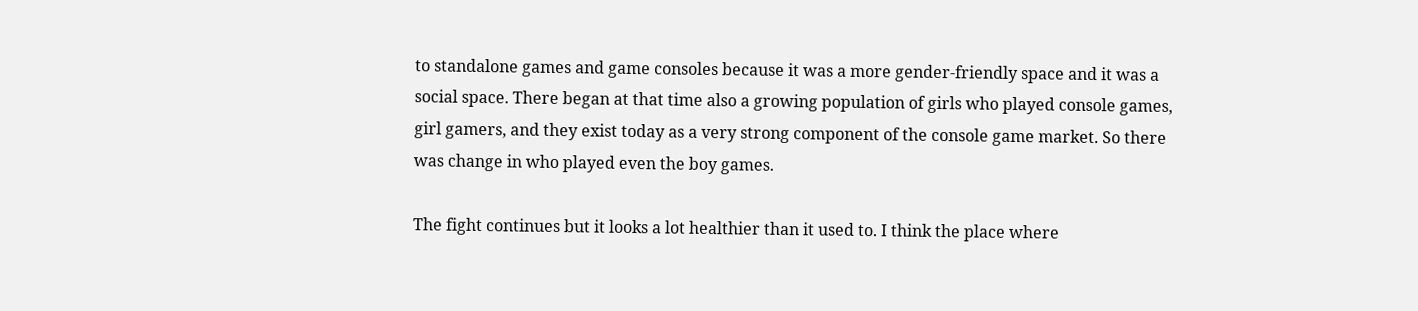to standalone games and game consoles because it was a more gender-friendly space and it was a social space. There began at that time also a growing population of girls who played console games, girl gamers, and they exist today as a very strong component of the console game market. So there was change in who played even the boy games.

The fight continues but it looks a lot healthier than it used to. I think the place where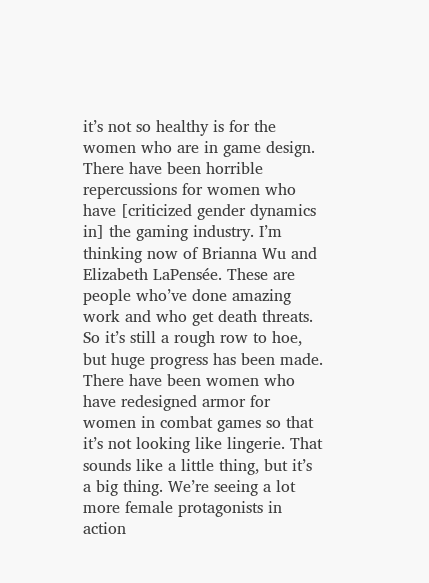it’s not so healthy is for the women who are in game design. There have been horrible repercussions for women who have [criticized gender dynamics in] the gaming industry. I’m thinking now of Brianna Wu and Elizabeth LaPensée. These are people who’ve done amazing work and who get death threats. So it’s still a rough row to hoe, but huge progress has been made. There have been women who have redesigned armor for women in combat games so that it’s not looking like lingerie. That sounds like a little thing, but it’s a big thing. We’re seeing a lot more female protagonists in action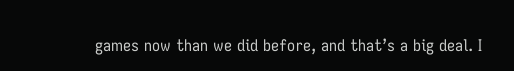games now than we did before, and that’s a big deal. I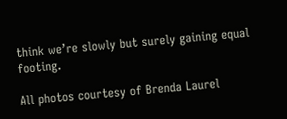think we’re slowly but surely gaining equal footing.

All photos courtesy of Brenda Laurel